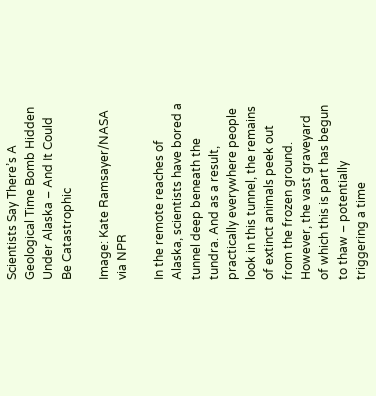Scientists Say There’s A Geological Time Bomb Hidden Under Alaska – And It Could Be Catastrophic

Image: Kate Ramsayer/NASA via NPR

In the remote reaches of Alaska, scientists have bored a tunnel deep beneath the tundra. And as a result, practically everywhere people look in this tunnel, the remains of extinct animals peek out from the frozen ground. However, the vast graveyard of which this is part has begun to thaw – potentially triggering a time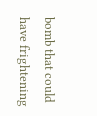bomb that could have frightening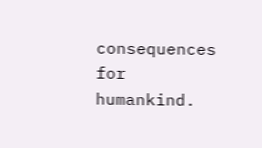consequences for humankind.